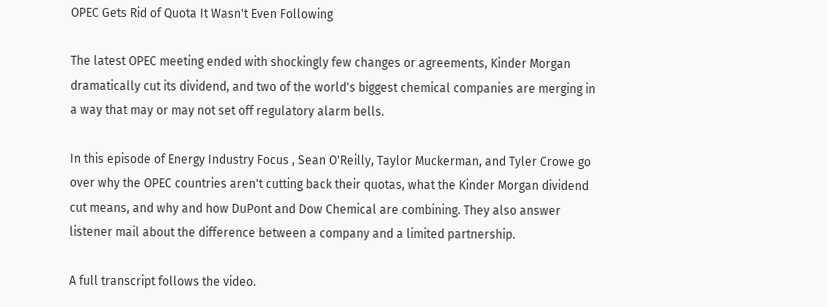OPEC Gets Rid of Quota It Wasn't Even Following

The latest OPEC meeting ended with shockingly few changes or agreements, Kinder Morgan dramatically cut its dividend, and two of the world's biggest chemical companies are merging in a way that may or may not set off regulatory alarm bells.

In this episode of Energy Industry Focus , Sean O'Reilly, Taylor Muckerman, and Tyler Crowe go over why the OPEC countries aren't cutting back their quotas, what the Kinder Morgan dividend cut means, and why and how DuPont and Dow Chemical are combining. They also answer listener mail about the difference between a company and a limited partnership.

A full transcript follows the video.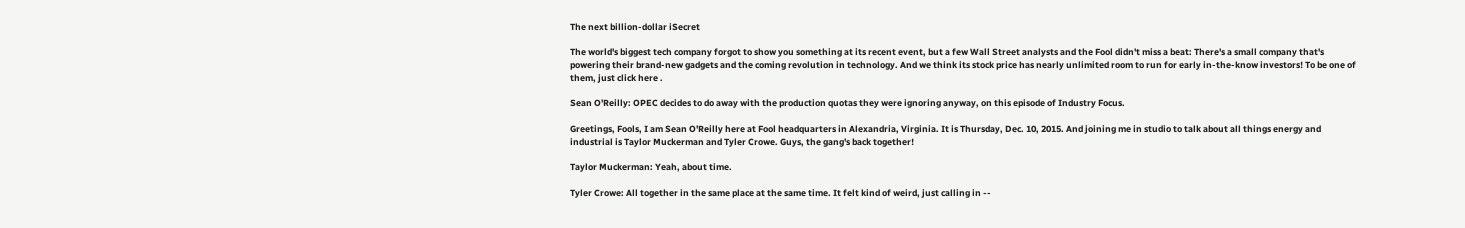The next billion-dollar iSecret

The world's biggest tech company forgot to show you something at its recent event, but a few Wall Street analysts and the Fool didn't miss a beat: There's a small company that's powering their brand-new gadgets and the coming revolution in technology. And we think its stock price has nearly unlimited room to run for early in-the-know investors! To be one of them, just click here .

Sean O'Reilly: OPEC decides to do away with the production quotas they were ignoring anyway, on this episode of Industry Focus.

Greetings, Fools, I am Sean O'Reilly here at Fool headquarters in Alexandria, Virginia. It is Thursday, Dec. 10, 2015. And joining me in studio to talk about all things energy and industrial is Taylor Muckerman and Tyler Crowe. Guys, the gang's back together!

Taylor Muckerman: Yeah, about time.

Tyler Crowe: All together in the same place at the same time. It felt kind of weird, just calling in --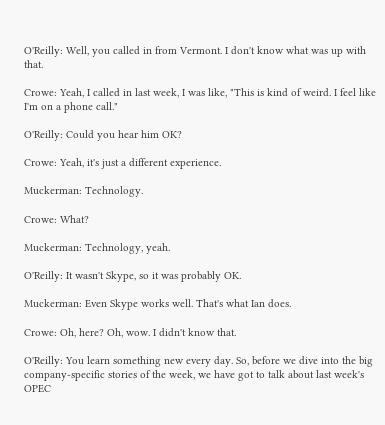O'Reilly: Well, you called in from Vermont. I don't know what was up with that.

Crowe: Yeah, I called in last week, I was like, "This is kind of weird. I feel like I'm on a phone call."

O'Reilly: Could you hear him OK?

Crowe: Yeah, it's just a different experience.

Muckerman: Technology.

Crowe: What?

Muckerman: Technology, yeah.

O'Reilly: It wasn't Skype, so it was probably OK.

Muckerman: Even Skype works well. That's what Ian does.

Crowe: Oh, here? Oh, wow. I didn't know that.

O'Reilly: You learn something new every day. So, before we dive into the big company-specific stories of the week, we have got to talk about last week's OPEC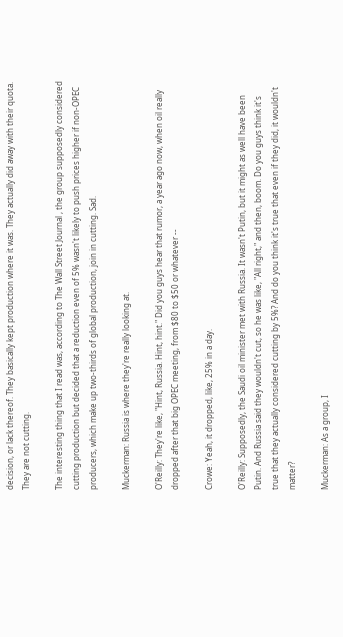decision, or lack thereof. They basically kept production where it was. They actually did away with their quota. They are not cutting.

The interesting thing that I read was, according to The Wall Street Journal , the group supposedly considered cutting production but decided that a reduction even of 5% wasn't likely to push prices higher if non-OPEC producers, which make up two-thirds of global production, join in cutting. Sad.

Muckerman: Russia is where they're really looking at.

O'Reilly: They're like, "Hint, Russia. Hint, hint." Did you guys hear that rumor, a year ago now, when oil really dropped after that big OPEC meeting, from $80 to $50 or whatever --

Crowe: Yeah, it dropped, like, 25% in a day.

O'Reilly: Supposedly, the Saudi oil minister met with Russia. It wasn't Putin, but it might as well have been Putin. And Russia said they wouldn't cut, so he was like, "All right," and then, boom. Do you guys think it's true that they actually considered cutting by 5%? And do you think it's true that even if they did, it wouldn't matter?

Muckerman: As a group, I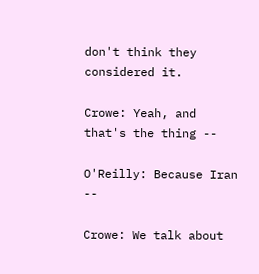don't think they considered it.

Crowe: Yeah, and that's the thing --

O'Reilly: Because Iran --

Crowe: We talk about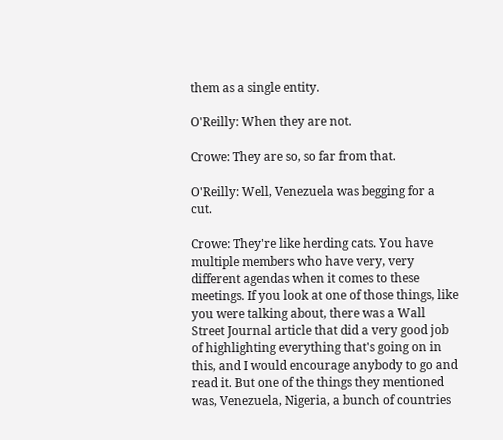them as a single entity.

O'Reilly: When they are not.

Crowe: They are so, so far from that.

O'Reilly: Well, Venezuela was begging for a cut.

Crowe: They're like herding cats. You have multiple members who have very, very different agendas when it comes to these meetings. If you look at one of those things, like you were talking about, there was a Wall Street Journal article that did a very good job of highlighting everything that's going on in this, and I would encourage anybody to go and read it. But one of the things they mentioned was, Venezuela, Nigeria, a bunch of countries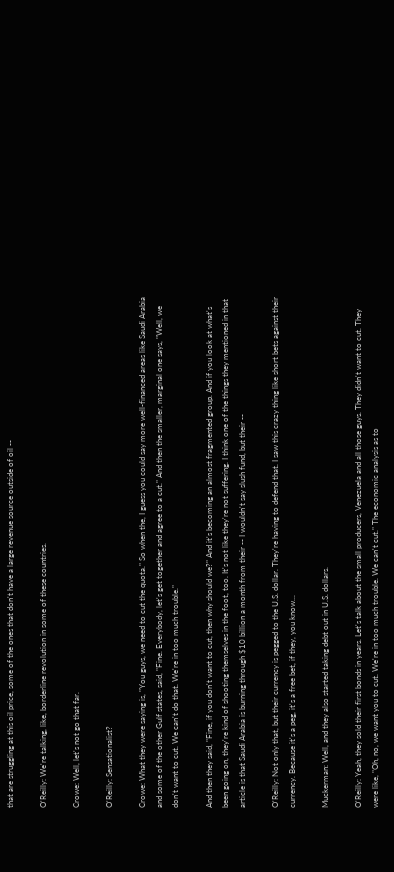that are struggling at this oil price, some of the ones that don't have a large revenue source outside of oil --

O'Reilly: We're talking, like, borderline revolution in some of these countries.

Crowe: Well, let's not go that far.

O'Reilly: Sensationalist?

Crowe: What they were saying is, "You guys, we need to cut the quota." So when the, I guess you could say more well-financed areas like Saudi Arabia and some of the other Gulf states, said, "Fine. Everybody, let's get together and agree to a cut." And then the smaller, marginal one says, "Well, we don't want to cut. We can't do that. We're in too much trouble."

And then they said, "Fine, if you don't want to cut, then why should we?" And it's becoming an almost fragmented group. And if you look at what's been going on, they're kind of shooting themselves in the foot, too. It's not like they're not suffering. I think one of the things they mentioned in that article is that Saudi Arabia is burning through $10 billion a month from their -- I wouldn't say slush fund, but their --

O'Reilly: Not only that, but their currency is pegged to the U.S. dollar. They're having to defend that. I saw this crazy thing like short bets against their currency. Because it's a peg, it's a free bet, if they, you know...

Muckerman: Well, and they also started taking debt out in U.S. dollars.

O'Reilly: Yeah, they sold their first bonds in years. Let's talk about the small producers, Venezuela and all those guys. They didn't want to cut. They were like, "Oh, no, we want you to cut. We're in too much trouble. We can't cut." The economic analysis as to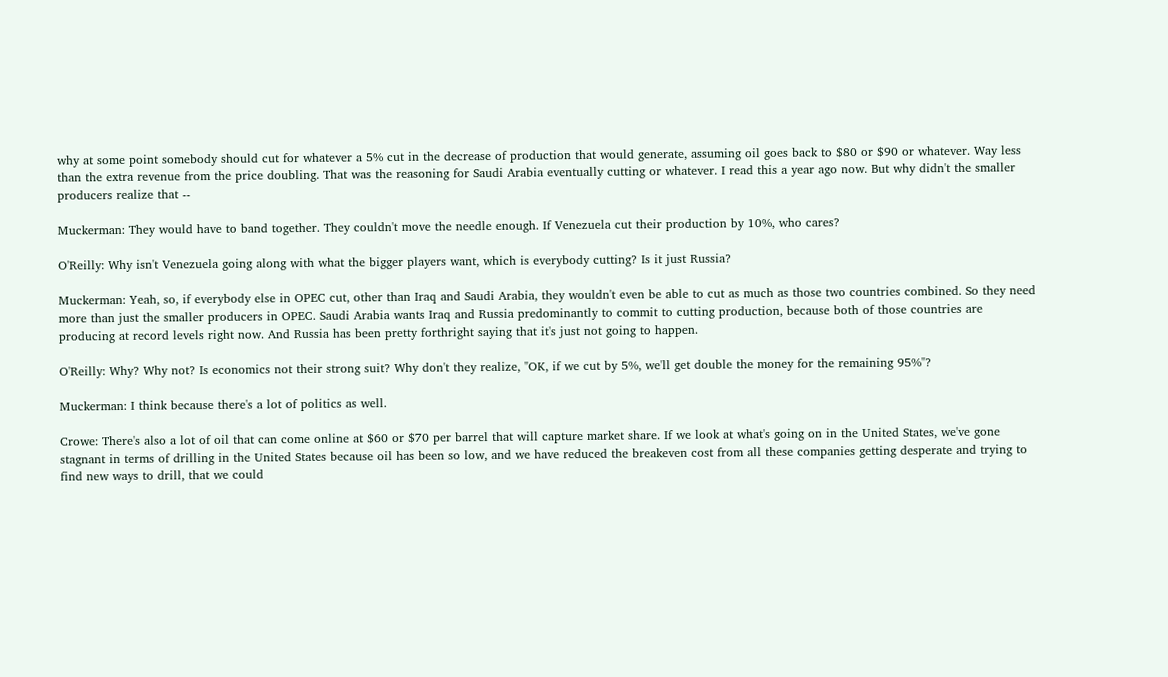why at some point somebody should cut for whatever a 5% cut in the decrease of production that would generate, assuming oil goes back to $80 or $90 or whatever. Way less than the extra revenue from the price doubling. That was the reasoning for Saudi Arabia eventually cutting or whatever. I read this a year ago now. But why didn't the smaller producers realize that --

Muckerman: They would have to band together. They couldn't move the needle enough. If Venezuela cut their production by 10%, who cares?

O'Reilly: Why isn't Venezuela going along with what the bigger players want, which is everybody cutting? Is it just Russia?

Muckerman: Yeah, so, if everybody else in OPEC cut, other than Iraq and Saudi Arabia, they wouldn't even be able to cut as much as those two countries combined. So they need more than just the smaller producers in OPEC. Saudi Arabia wants Iraq and Russia predominantly to commit to cutting production, because both of those countries are producing at record levels right now. And Russia has been pretty forthright saying that it's just not going to happen.

O'Reilly: Why? Why not? Is economics not their strong suit? Why don't they realize, "OK, if we cut by 5%, we'll get double the money for the remaining 95%"?

Muckerman: I think because there's a lot of politics as well.

Crowe: There's also a lot of oil that can come online at $60 or $70 per barrel that will capture market share. If we look at what's going on in the United States, we've gone stagnant in terms of drilling in the United States because oil has been so low, and we have reduced the breakeven cost from all these companies getting desperate and trying to find new ways to drill, that we could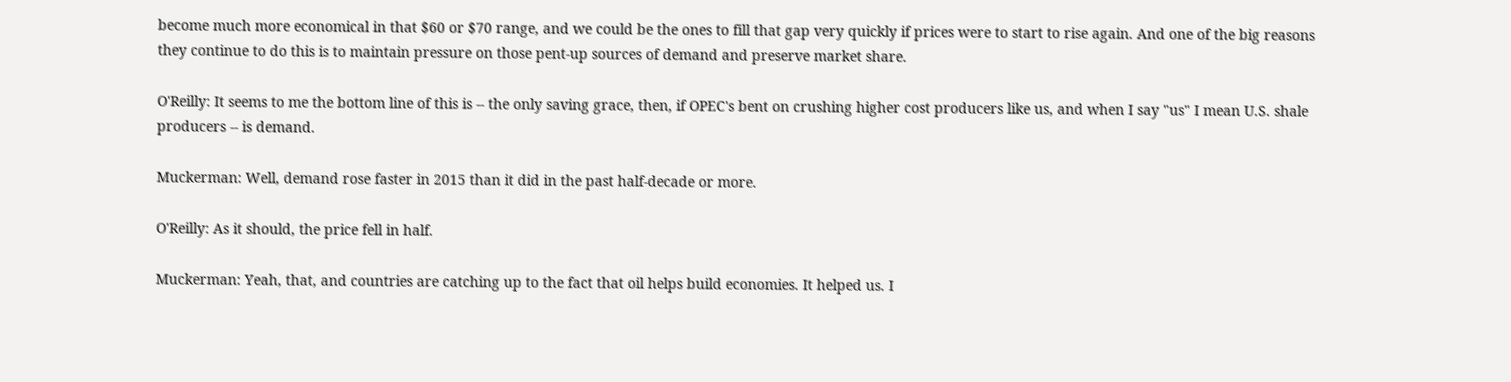become much more economical in that $60 or $70 range, and we could be the ones to fill that gap very quickly if prices were to start to rise again. And one of the big reasons they continue to do this is to maintain pressure on those pent-up sources of demand and preserve market share.

O'Reilly: It seems to me the bottom line of this is -- the only saving grace, then, if OPEC's bent on crushing higher cost producers like us, and when I say "us" I mean U.S. shale producers -- is demand.

Muckerman: Well, demand rose faster in 2015 than it did in the past half-decade or more.

O'Reilly: As it should, the price fell in half.

Muckerman: Yeah, that, and countries are catching up to the fact that oil helps build economies. It helped us. I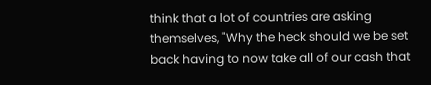think that a lot of countries are asking themselves, "Why the heck should we be set back having to now take all of our cash that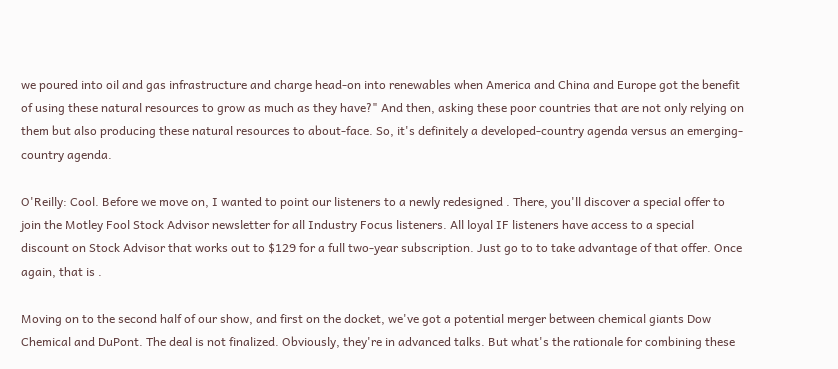we poured into oil and gas infrastructure and charge head-on into renewables when America and China and Europe got the benefit of using these natural resources to grow as much as they have?" And then, asking these poor countries that are not only relying on them but also producing these natural resources to about-face. So, it's definitely a developed-country agenda versus an emerging-country agenda.

O'Reilly: Cool. Before we move on, I wanted to point our listeners to a newly redesigned . There, you'll discover a special offer to join the Motley Fool Stock Advisor newsletter for all Industry Focus listeners. All loyal IF listeners have access to a special discount on Stock Advisor that works out to $129 for a full two-year subscription. Just go to to take advantage of that offer. Once again, that is .

Moving on to the second half of our show, and first on the docket, we've got a potential merger between chemical giants Dow Chemical and DuPont. The deal is not finalized. Obviously, they're in advanced talks. But what's the rationale for combining these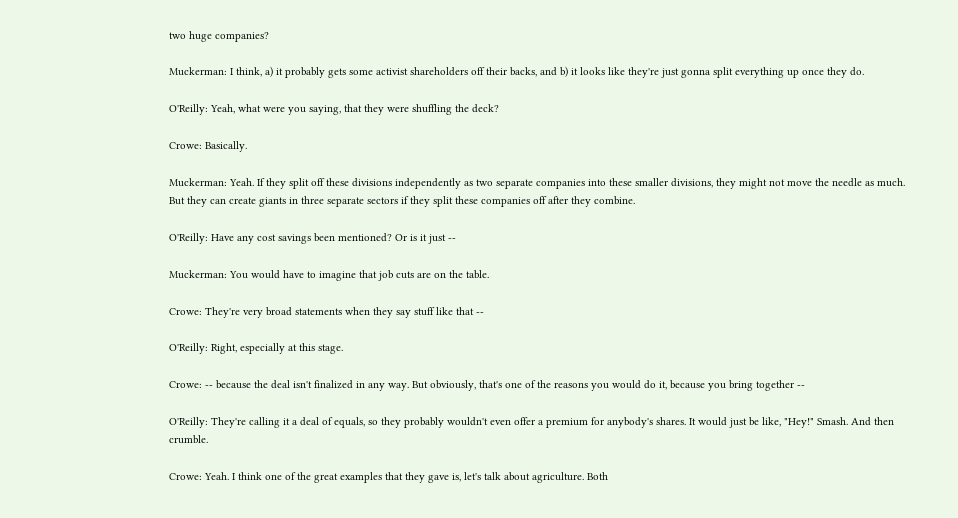two huge companies?

Muckerman: I think, a) it probably gets some activist shareholders off their backs, and b) it looks like they're just gonna split everything up once they do.

O'Reilly: Yeah, what were you saying, that they were shuffling the deck?

Crowe: Basically.

Muckerman: Yeah. If they split off these divisions independently as two separate companies into these smaller divisions, they might not move the needle as much. But they can create giants in three separate sectors if they split these companies off after they combine.

O'Reilly: Have any cost savings been mentioned? Or is it just --

Muckerman: You would have to imagine that job cuts are on the table.

Crowe: They're very broad statements when they say stuff like that --

O'Reilly: Right, especially at this stage.

Crowe: -- because the deal isn't finalized in any way. But obviously, that's one of the reasons you would do it, because you bring together --

O'Reilly: They're calling it a deal of equals, so they probably wouldn't even offer a premium for anybody's shares. It would just be like, "Hey!" Smash. And then crumble.

Crowe: Yeah. I think one of the great examples that they gave is, let's talk about agriculture. Both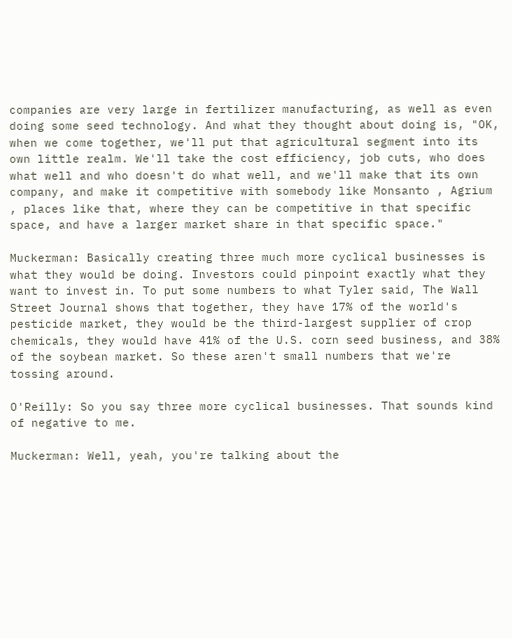companies are very large in fertilizer manufacturing, as well as even doing some seed technology. And what they thought about doing is, "OK, when we come together, we'll put that agricultural segment into its own little realm. We'll take the cost efficiency, job cuts, who does what well and who doesn't do what well, and we'll make that its own company, and make it competitive with somebody like Monsanto , Agrium , places like that, where they can be competitive in that specific space, and have a larger market share in that specific space."

Muckerman: Basically creating three much more cyclical businesses is what they would be doing. Investors could pinpoint exactly what they want to invest in. To put some numbers to what Tyler said, The Wall Street Journal shows that together, they have 17% of the world's pesticide market, they would be the third-largest supplier of crop chemicals, they would have 41% of the U.S. corn seed business, and 38% of the soybean market. So these aren't small numbers that we're tossing around.

O'Reilly: So you say three more cyclical businesses. That sounds kind of negative to me.

Muckerman: Well, yeah, you're talking about the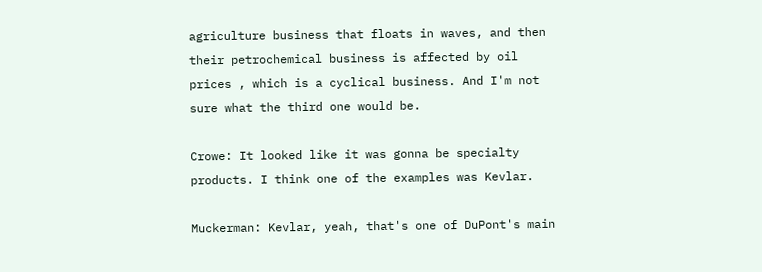agriculture business that floats in waves, and then their petrochemical business is affected by oil prices , which is a cyclical business. And I'm not sure what the third one would be.

Crowe: It looked like it was gonna be specialty products. I think one of the examples was Kevlar.

Muckerman: Kevlar, yeah, that's one of DuPont's main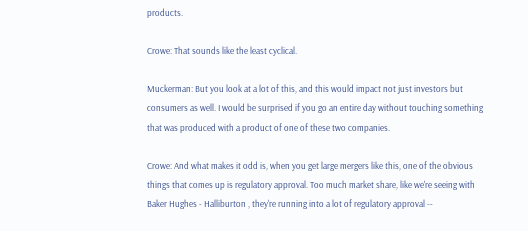products.

Crowe: That sounds like the least cyclical.

Muckerman: But you look at a lot of this, and this would impact not just investors but consumers as well. I would be surprised if you go an entire day without touching something that was produced with a product of one of these two companies.

Crowe: And what makes it odd is, when you get large mergers like this, one of the obvious things that comes up is regulatory approval. Too much market share, like we're seeing with Baker Hughes - Halliburton , they're running into a lot of regulatory approval --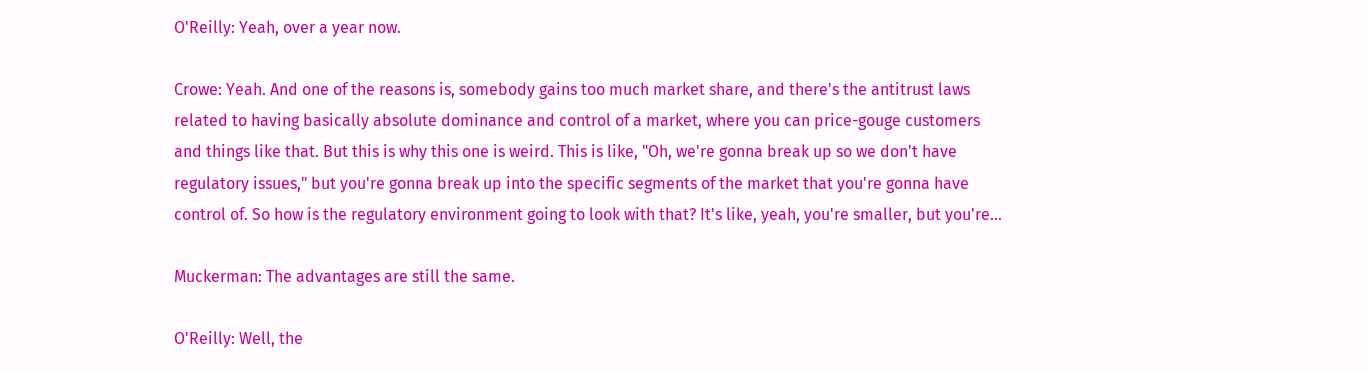O'Reilly: Yeah, over a year now.

Crowe: Yeah. And one of the reasons is, somebody gains too much market share, and there's the antitrust laws related to having basically absolute dominance and control of a market, where you can price-gouge customers and things like that. But this is why this one is weird. This is like, "Oh, we're gonna break up so we don't have regulatory issues," but you're gonna break up into the specific segments of the market that you're gonna have control of. So how is the regulatory environment going to look with that? It's like, yeah, you're smaller, but you're...

Muckerman: The advantages are still the same.

O'Reilly: Well, the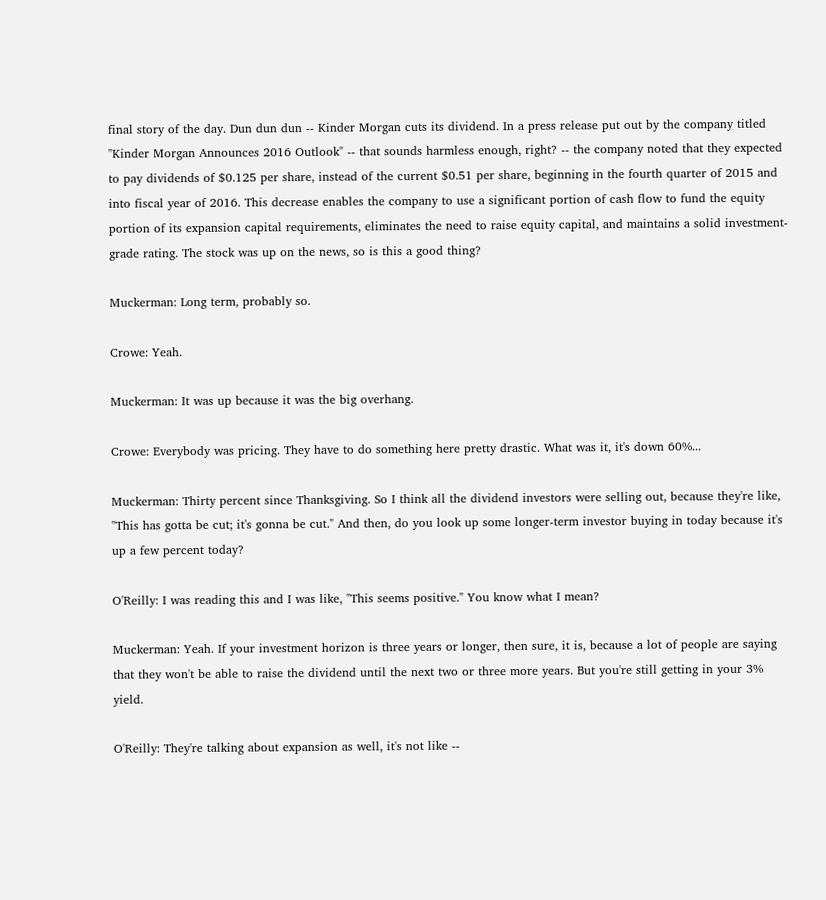final story of the day. Dun dun dun -- Kinder Morgan cuts its dividend. In a press release put out by the company titled "Kinder Morgan Announces 2016 Outlook" -- that sounds harmless enough, right? -- the company noted that they expected to pay dividends of $0.125 per share, instead of the current $0.51 per share, beginning in the fourth quarter of 2015 and into fiscal year of 2016. This decrease enables the company to use a significant portion of cash flow to fund the equity portion of its expansion capital requirements, eliminates the need to raise equity capital, and maintains a solid investment-grade rating. The stock was up on the news, so is this a good thing?

Muckerman: Long term, probably so.

Crowe: Yeah.

Muckerman: It was up because it was the big overhang.

Crowe: Everybody was pricing. They have to do something here pretty drastic. What was it, it's down 60%...

Muckerman: Thirty percent since Thanksgiving. So I think all the dividend investors were selling out, because they're like, "This has gotta be cut; it's gonna be cut." And then, do you look up some longer-term investor buying in today because it's up a few percent today?

O'Reilly: I was reading this and I was like, "This seems positive." You know what I mean?

Muckerman: Yeah. If your investment horizon is three years or longer, then sure, it is, because a lot of people are saying that they won't be able to raise the dividend until the next two or three more years. But you're still getting in your 3% yield.

O'Reilly: They're talking about expansion as well, it's not like --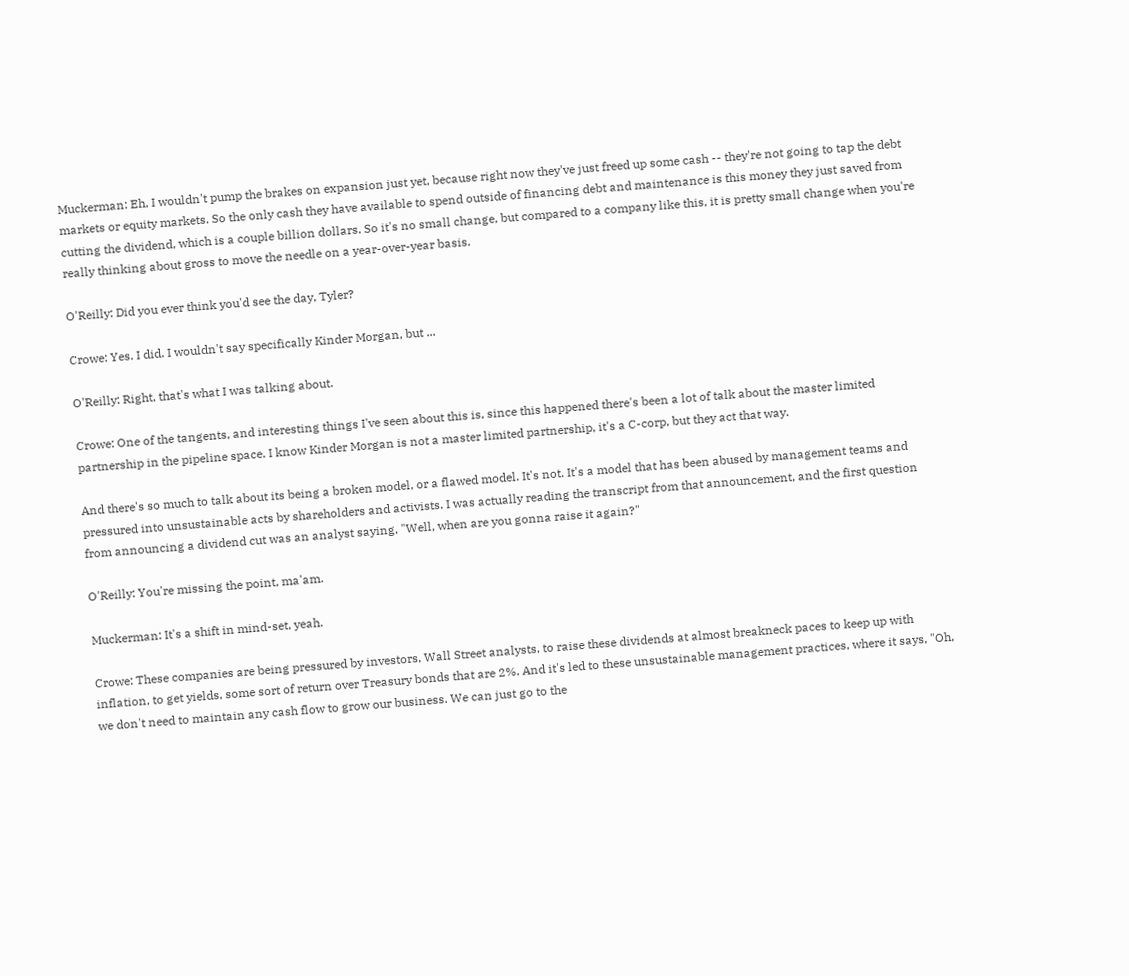Muckerman: Eh, I wouldn't pump the brakes on expansion just yet, because right now they've just freed up some cash -- they're not going to tap the debt markets or equity markets. So the only cash they have available to spend outside of financing debt and maintenance is this money they just saved from cutting the dividend, which is a couple billion dollars. So it's no small change, but compared to a company like this, it is pretty small change when you're really thinking about gross to move the needle on a year-over-year basis.

O'Reilly: Did you ever think you'd see the day, Tyler?

Crowe: Yes. I did. I wouldn't say specifically Kinder Morgan, but ...

O'Reilly: Right, that's what I was talking about.

Crowe: One of the tangents, and interesting things I've seen about this is, since this happened there's been a lot of talk about the master limited partnership in the pipeline space. I know Kinder Morgan is not a master limited partnership, it's a C-corp, but they act that way.

And there's so much to talk about its being a broken model, or a flawed model. It's not. It's a model that has been abused by management teams and pressured into unsustainable acts by shareholders and activists. I was actually reading the transcript from that announcement, and the first question from announcing a dividend cut was an analyst saying, "Well, when are you gonna raise it again?"

O'Reilly: You're missing the point, ma'am.

Muckerman: It's a shift in mind-set, yeah.

Crowe: These companies are being pressured by investors, Wall Street analysts, to raise these dividends at almost breakneck paces to keep up with inflation, to get yields, some sort of return over Treasury bonds that are 2%. And it's led to these unsustainable management practices, where it says, "Oh, we don't need to maintain any cash flow to grow our business. We can just go to the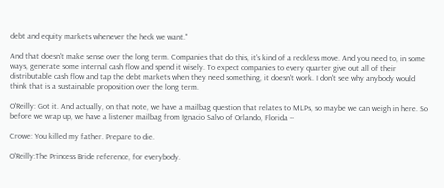debt and equity markets whenever the heck we want."

And that doesn't make sense over the long term. Companies that do this, it's kind of a reckless move. And you need to, in some ways, generate some internal cash flow and spend it wisely. To expect companies to every quarter give out all of their distributable cash flow and tap the debt markets when they need something, it doesn't work. I don't see why anybody would think that is a sustainable proposition over the long term.

O'Reilly: Got it. And actually, on that note, we have a mailbag question that relates to MLPs, so maybe we can weigh in here. So before we wrap up, we have a listener mailbag from Ignacio Salvo of Orlando, Florida --

Crowe: You killed my father. Prepare to die.

O'Reilly:The Princess Bride reference, for everybody.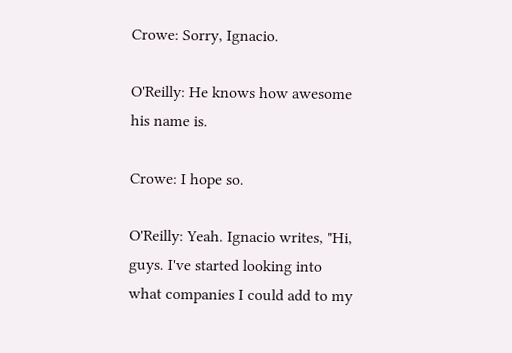Crowe: Sorry, Ignacio.

O'Reilly: He knows how awesome his name is.

Crowe: I hope so.

O'Reilly: Yeah. Ignacio writes, "Hi, guys. I've started looking into what companies I could add to my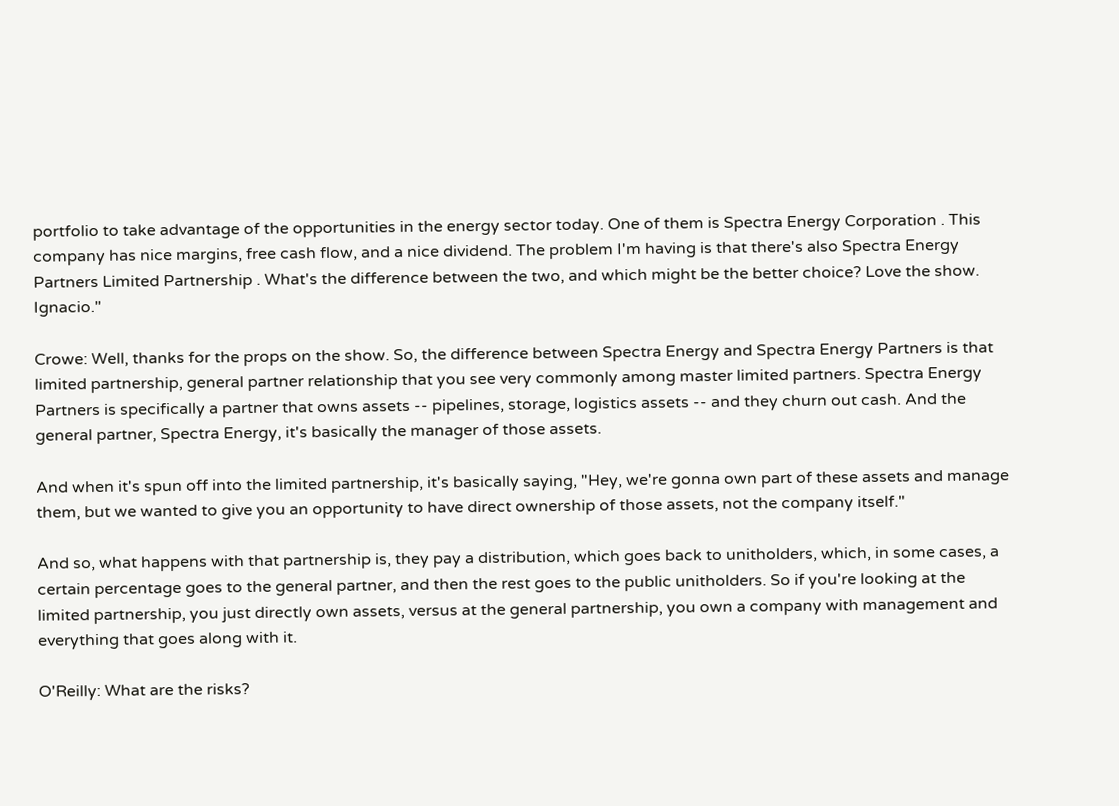portfolio to take advantage of the opportunities in the energy sector today. One of them is Spectra Energy Corporation . This company has nice margins, free cash flow, and a nice dividend. The problem I'm having is that there's also Spectra Energy Partners Limited Partnership . What's the difference between the two, and which might be the better choice? Love the show. Ignacio."

Crowe: Well, thanks for the props on the show. So, the difference between Spectra Energy and Spectra Energy Partners is that limited partnership, general partner relationship that you see very commonly among master limited partners. Spectra Energy Partners is specifically a partner that owns assets -- pipelines, storage, logistics assets -- and they churn out cash. And the general partner, Spectra Energy, it's basically the manager of those assets.

And when it's spun off into the limited partnership, it's basically saying, "Hey, we're gonna own part of these assets and manage them, but we wanted to give you an opportunity to have direct ownership of those assets, not the company itself."

And so, what happens with that partnership is, they pay a distribution, which goes back to unitholders, which, in some cases, a certain percentage goes to the general partner, and then the rest goes to the public unitholders. So if you're looking at the limited partnership, you just directly own assets, versus at the general partnership, you own a company with management and everything that goes along with it.

O'Reilly: What are the risks?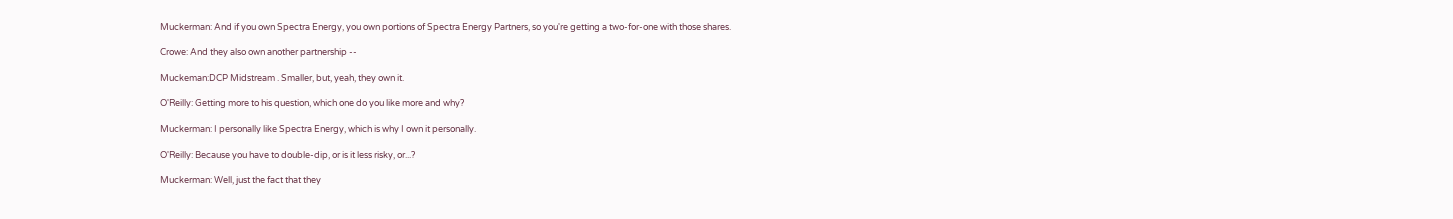Muckerman: And if you own Spectra Energy, you own portions of Spectra Energy Partners, so you're getting a two-for-one with those shares.

Crowe: And they also own another partnership --

Muckeman:DCP Midstream . Smaller, but, yeah, they own it.

O'Reilly: Getting more to his question, which one do you like more and why?

Muckerman: I personally like Spectra Energy, which is why I own it personally.

O'Reilly: Because you have to double-dip, or is it less risky, or...?

Muckerman: Well, just the fact that they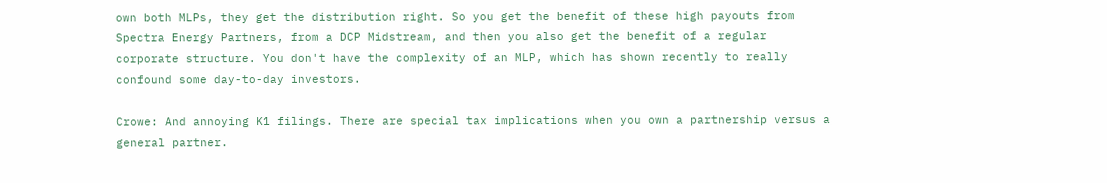own both MLPs, they get the distribution right. So you get the benefit of these high payouts from Spectra Energy Partners, from a DCP Midstream, and then you also get the benefit of a regular corporate structure. You don't have the complexity of an MLP, which has shown recently to really confound some day-to-day investors.

Crowe: And annoying K1 filings. There are special tax implications when you own a partnership versus a general partner.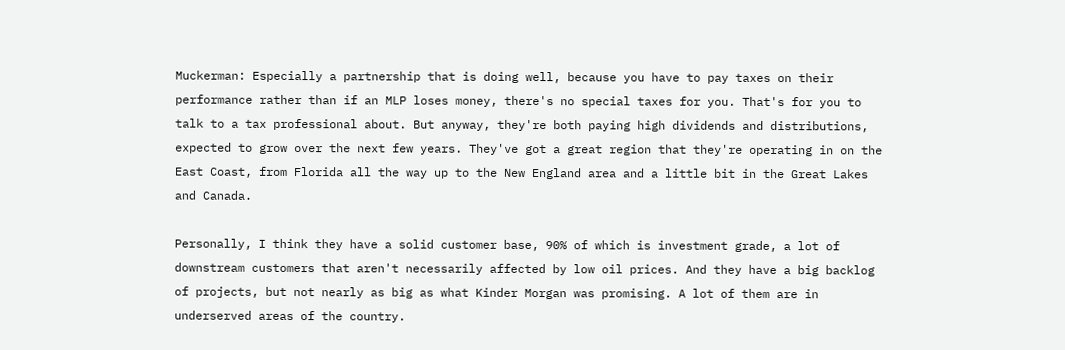Muckerman: Especially a partnership that is doing well, because you have to pay taxes on their performance rather than if an MLP loses money, there's no special taxes for you. That's for you to talk to a tax professional about. But anyway, they're both paying high dividends and distributions, expected to grow over the next few years. They've got a great region that they're operating in on the East Coast, from Florida all the way up to the New England area and a little bit in the Great Lakes and Canada.

Personally, I think they have a solid customer base, 90% of which is investment grade, a lot of downstream customers that aren't necessarily affected by low oil prices. And they have a big backlog of projects, but not nearly as big as what Kinder Morgan was promising. A lot of them are in underserved areas of the country.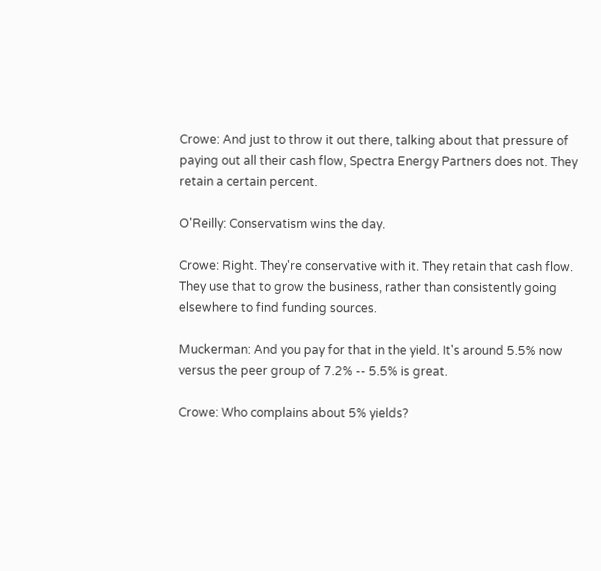Crowe: And just to throw it out there, talking about that pressure of paying out all their cash flow, Spectra Energy Partners does not. They retain a certain percent.

O'Reilly: Conservatism wins the day.

Crowe: Right. They're conservative with it. They retain that cash flow. They use that to grow the business, rather than consistently going elsewhere to find funding sources.

Muckerman: And you pay for that in the yield. It's around 5.5% now versus the peer group of 7.2% -- 5.5% is great.

Crowe: Who complains about 5% yields?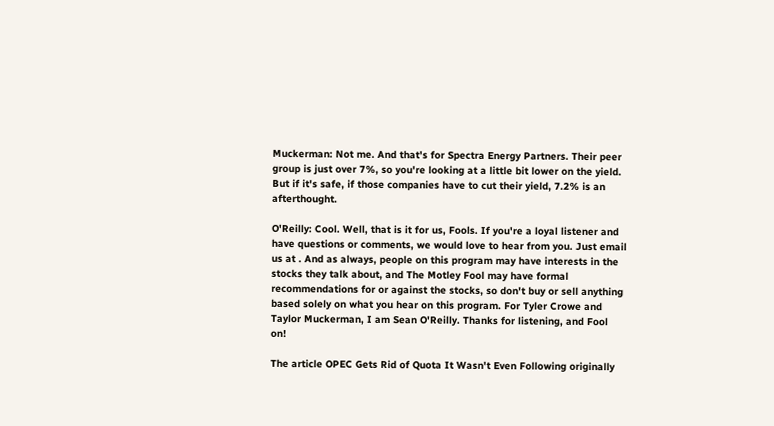Muckerman: Not me. And that's for Spectra Energy Partners. Their peer group is just over 7%, so you're looking at a little bit lower on the yield. But if it's safe, if those companies have to cut their yield, 7.2% is an afterthought.

O'Reilly: Cool. Well, that is it for us, Fools. If you're a loyal listener and have questions or comments, we would love to hear from you. Just email us at . And as always, people on this program may have interests in the stocks they talk about, and The Motley Fool may have formal recommendations for or against the stocks, so don't buy or sell anything based solely on what you hear on this program. For Tyler Crowe and Taylor Muckerman, I am Sean O'Reilly. Thanks for listening, and Fool on!

The article OPEC Gets Rid of Quota It Wasn't Even Following originally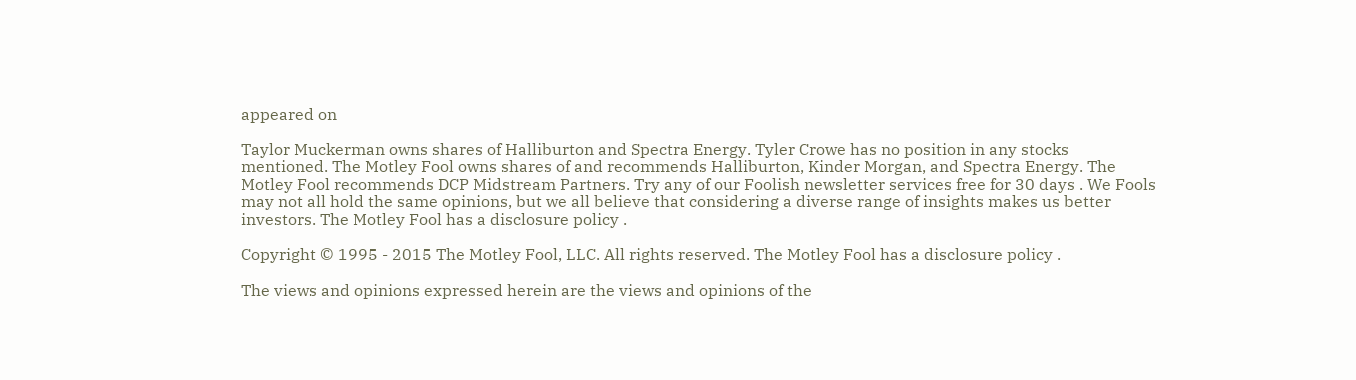appeared on

Taylor Muckerman owns shares of Halliburton and Spectra Energy. Tyler Crowe has no position in any stocks mentioned. The Motley Fool owns shares of and recommends Halliburton, Kinder Morgan, and Spectra Energy. The Motley Fool recommends DCP Midstream Partners. Try any of our Foolish newsletter services free for 30 days . We Fools may not all hold the same opinions, but we all believe that considering a diverse range of insights makes us better investors. The Motley Fool has a disclosure policy .

Copyright © 1995 - 2015 The Motley Fool, LLC. All rights reserved. The Motley Fool has a disclosure policy .

The views and opinions expressed herein are the views and opinions of the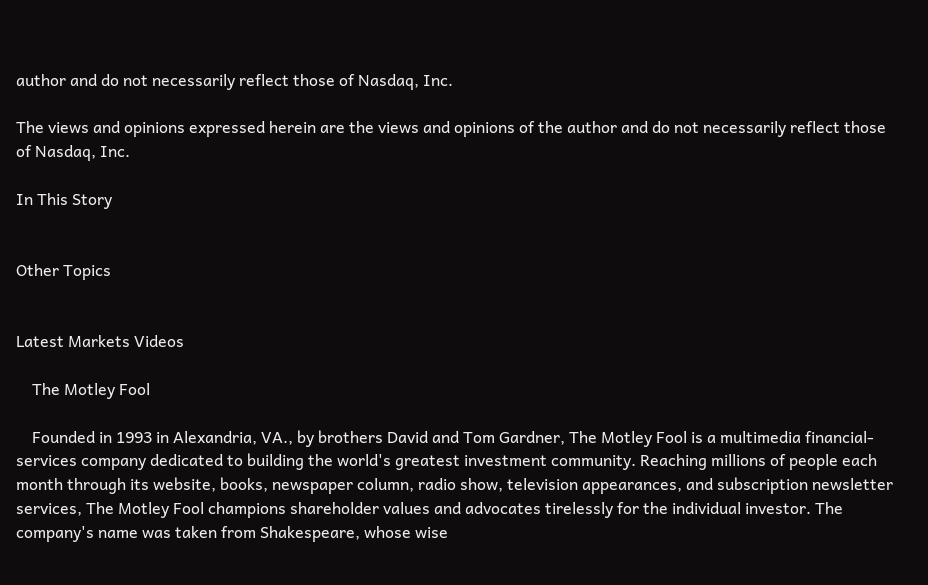author and do not necessarily reflect those of Nasdaq, Inc.

The views and opinions expressed herein are the views and opinions of the author and do not necessarily reflect those of Nasdaq, Inc.

In This Story


Other Topics


Latest Markets Videos

    The Motley Fool

    Founded in 1993 in Alexandria, VA., by brothers David and Tom Gardner, The Motley Fool is a multimedia financial-services company dedicated to building the world's greatest investment community. Reaching millions of people each month through its website, books, newspaper column, radio show, television appearances, and subscription newsletter services, The Motley Fool champions shareholder values and advocates tirelessly for the individual investor. The company's name was taken from Shakespeare, whose wise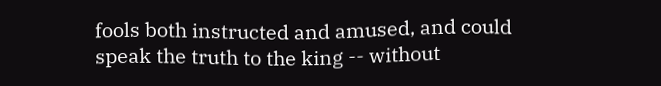fools both instructed and amused, and could speak the truth to the king -- without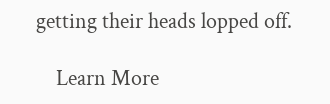getting their heads lopped off.

    Learn More